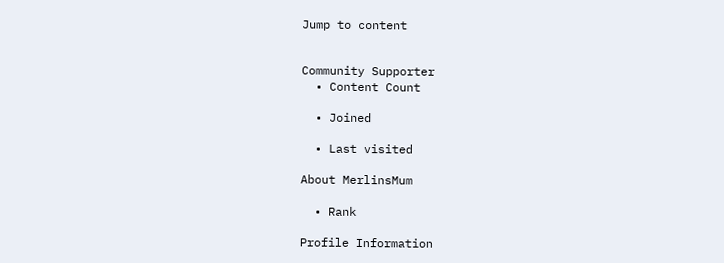Jump to content


Community Supporter
  • Content Count

  • Joined

  • Last visited

About MerlinsMum

  • Rank

Profile Information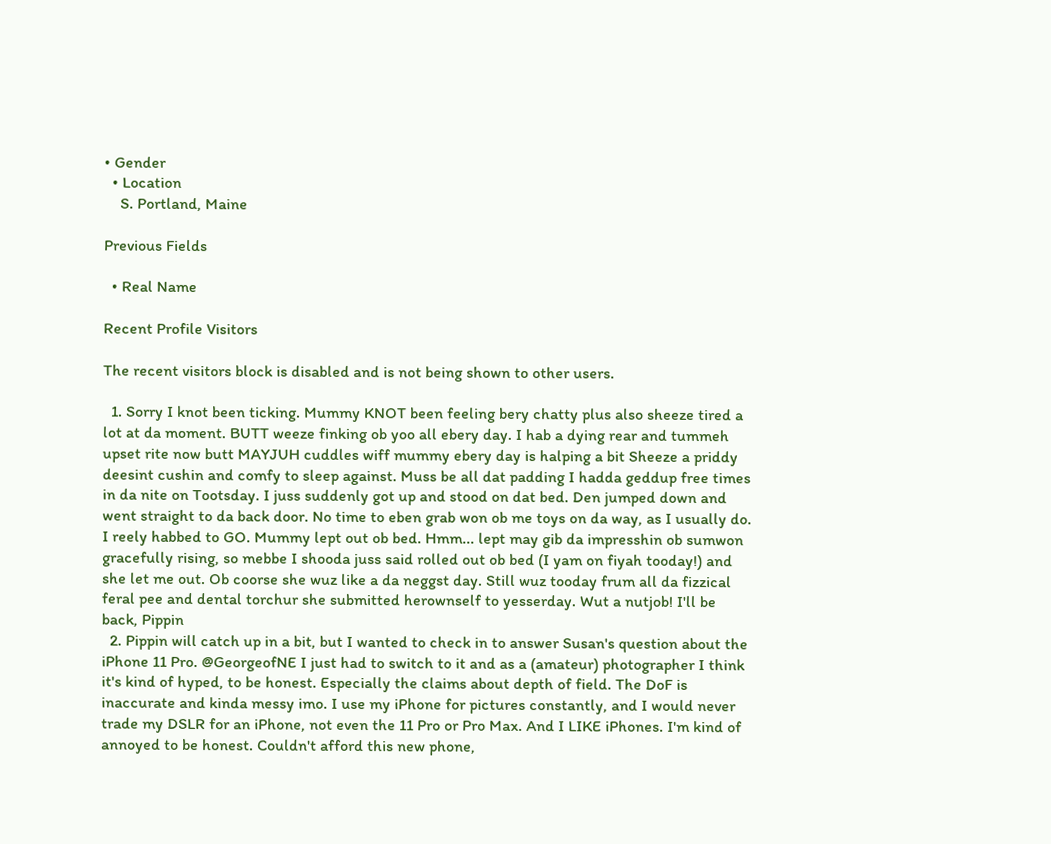• Gender
  • Location
    S. Portland, Maine

Previous Fields

  • Real Name

Recent Profile Visitors

The recent visitors block is disabled and is not being shown to other users.

  1. Sorry I knot been ticking. Mummy KNOT been feeling bery chatty plus also sheeze tired a lot at da moment. BUTT weeze finking ob yoo all ebery day. I hab a dying rear and tummeh upset rite now butt MAYJUH cuddles wiff mummy ebery day is halping a bit Sheeze a priddy deesint cushin and comfy to sleep against. Muss be all dat padding I hadda geddup free times in da nite on Tootsday. I juss suddenly got up and stood on dat bed. Den jumped down and went straight to da back door. No time to eben grab won ob me toys on da way, as I usually do. I reely habbed to GO. Mummy lept out ob bed. Hmm... lept may gib da impresshin ob sumwon gracefully rising, so mebbe I shooda juss said rolled out ob bed (I yam on fiyah tooday!) and she let me out. Ob coorse she wuz like a da neggst day. Still wuz tooday frum all da fizzical feral pee and dental torchur she submitted herownself to yesserday. Wut a nutjob! I'll be back, Pippin
  2. Pippin will catch up in a bit, but I wanted to check in to answer Susan's question about the iPhone 11 Pro. @GeorgeofNE I just had to switch to it and as a (amateur) photographer I think it's kind of hyped, to be honest. Especially the claims about depth of field. The DoF is inaccurate and kinda messy imo. I use my iPhone for pictures constantly, and I would never trade my DSLR for an iPhone, not even the 11 Pro or Pro Max. And I LIKE iPhones. I'm kind of annoyed to be honest. Couldn't afford this new phone,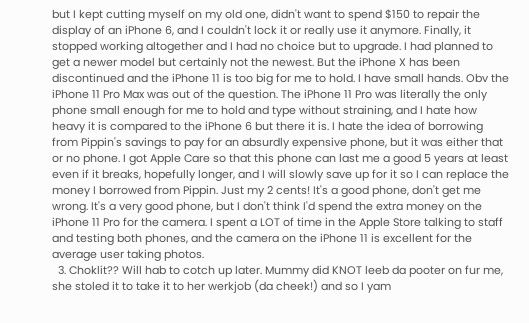but I kept cutting myself on my old one, didn't want to spend $150 to repair the display of an iPhone 6, and I couldn't lock it or really use it anymore. Finally, it stopped working altogether and I had no choice but to upgrade. I had planned to get a newer model but certainly not the newest. But the iPhone X has been discontinued and the iPhone 11 is too big for me to hold. I have small hands. Obv the iPhone 11 Pro Max was out of the question. The iPhone 11 Pro was literally the only phone small enough for me to hold and type without straining, and I hate how heavy it is compared to the iPhone 6 but there it is. I hate the idea of borrowing from Pippin's savings to pay for an absurdly expensive phone, but it was either that or no phone. I got Apple Care so that this phone can last me a good 5 years at least even if it breaks, hopefully longer, and I will slowly save up for it so I can replace the money I borrowed from Pippin. Just my 2 cents! It's a good phone, don't get me wrong. It's a very good phone, but I don't think I'd spend the extra money on the iPhone 11 Pro for the camera. I spent a LOT of time in the Apple Store talking to staff and testing both phones, and the camera on the iPhone 11 is excellent for the average user taking photos.
  3. Choklit?? Will hab to cotch up later. Mummy did KNOT leeb da pooter on fur me, she stoled it to take it to her werkjob (da cheek!) and so I yam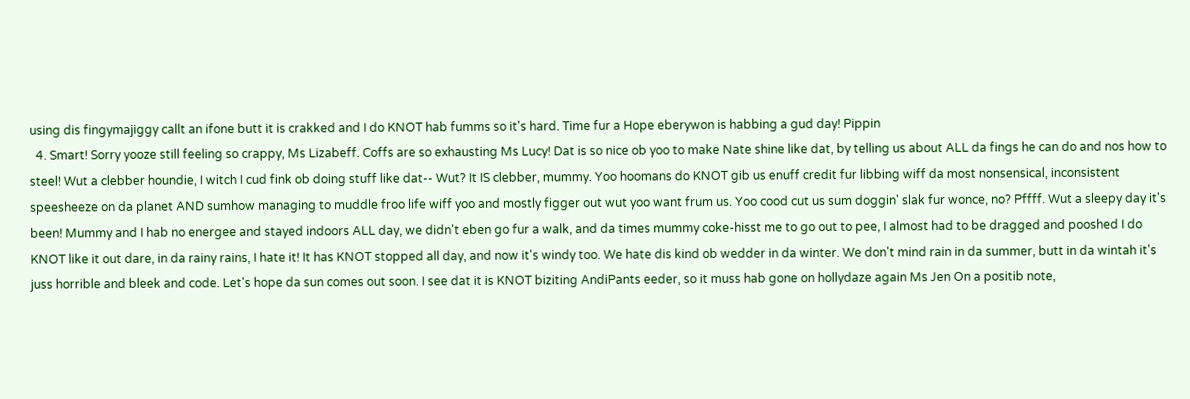using dis fingymajiggy callt an ifone butt it is crakked and I do KNOT hab fumms so it's hard. Time fur a Hope eberywon is habbing a gud day! Pippin
  4. Smart! Sorry yooze still feeling so crappy, Ms Lizabeff. Coffs are so exhausting Ms Lucy! Dat is so nice ob yoo to make Nate shine like dat, by telling us about ALL da fings he can do and nos how to steel! Wut a clebber houndie, I witch I cud fink ob doing stuff like dat-- Wut? It IS clebber, mummy. Yoo hoomans do KNOT gib us enuff credit fur libbing wiff da most nonsensical, inconsistent speesheeze on da planet AND sumhow managing to muddle froo life wiff yoo and mostly figger out wut yoo want frum us. Yoo cood cut us sum doggin' slak fur wonce, no? Pffff. Wut a sleepy day it's been! Mummy and I hab no energee and stayed indoors ALL day, we didn't eben go fur a walk, and da times mummy coke-hisst me to go out to pee, I almost had to be dragged and pooshed I do KNOT like it out dare, in da rainy rains, I hate it! It has KNOT stopped all day, and now it's windy too. We hate dis kind ob wedder in da winter. We don't mind rain in da summer, butt in da wintah it's juss horrible and bleek and code. Let's hope da sun comes out soon. I see dat it is KNOT biziting AndiPants eeder, so it muss hab gone on hollydaze again Ms Jen On a positib note,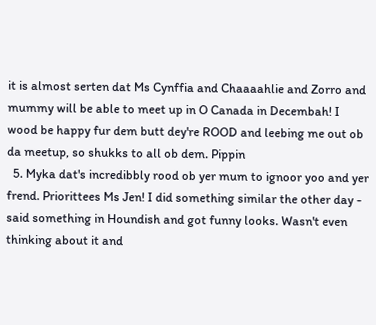it is almost serten dat Ms Cynffia and Chaaaahlie and Zorro and mummy will be able to meet up in O Canada in Decembah! I wood be happy fur dem butt dey're ROOD and leebing me out ob da meetup, so shukks to all ob dem. Pippin
  5. Myka dat's incredibbly rood ob yer mum to ignoor yoo and yer frend. Priorittees Ms Jen! I did something similar the other day - said something in Houndish and got funny looks. Wasn't even thinking about it and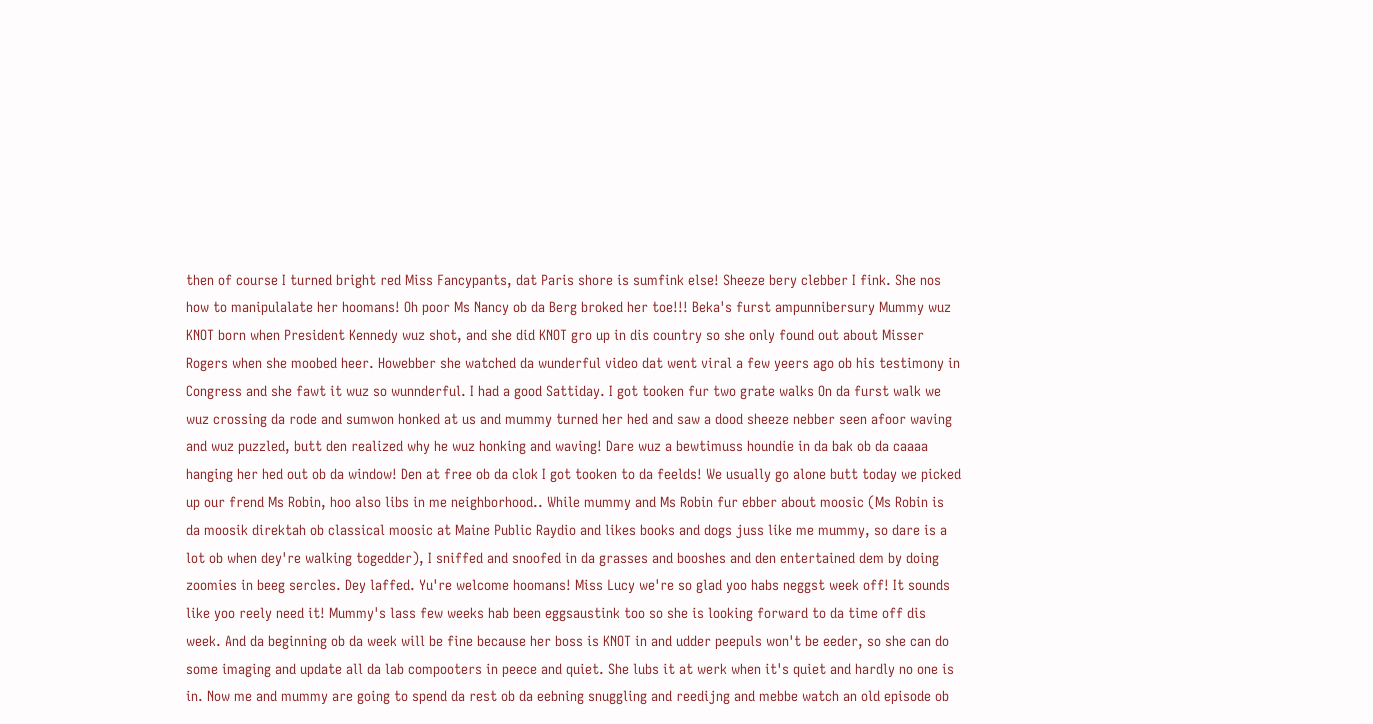then of course I turned bright red Miss Fancypants, dat Paris shore is sumfink else! Sheeze bery clebber I fink. She nos how to manipulalate her hoomans! Oh poor Ms Nancy ob da Berg broked her toe!!! Beka's furst ampunnibersury Mummy wuz KNOT born when President Kennedy wuz shot, and she did KNOT gro up in dis country so she only found out about Misser Rogers when she moobed heer. Howebber she watched da wunderful video dat went viral a few yeers ago ob his testimony in Congress and she fawt it wuz so wunnderful. I had a good Sattiday. I got tooken fur two grate walks On da furst walk we wuz crossing da rode and sumwon honked at us and mummy turned her hed and saw a dood sheeze nebber seen afoor waving and wuz puzzled, butt den realized why he wuz honking and waving! Dare wuz a bewtimuss houndie in da bak ob da caaaa hanging her hed out ob da window! Den at free ob da clok I got tooken to da feelds! We usually go alone butt today we picked up our frend Ms Robin, hoo also libs in me neighborhood.. While mummy and Ms Robin fur ebber about moosic (Ms Robin is da moosik direktah ob classical moosic at Maine Public Raydio and likes books and dogs juss like me mummy, so dare is a lot ob when dey're walking togedder), I sniffed and snoofed in da grasses and booshes and den entertained dem by doing zoomies in beeg sercles. Dey laffed. Yu're welcome hoomans! Miss Lucy we're so glad yoo habs neggst week off! It sounds like yoo reely need it! Mummy's lass few weeks hab been eggsaustink too so she is looking forward to da time off dis week. And da beginning ob da week will be fine because her boss is KNOT in and udder peepuls won't be eeder, so she can do some imaging and update all da lab compooters in peece and quiet. She lubs it at werk when it's quiet and hardly no one is in. Now me and mummy are going to spend da rest ob da eebning snuggling and reedijng and mebbe watch an old episode ob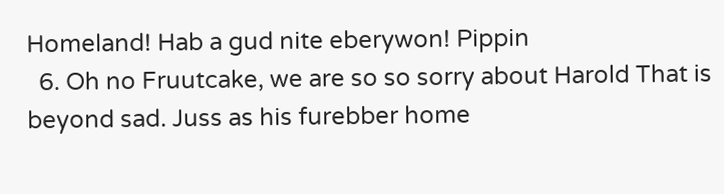Homeland! Hab a gud nite eberywon! Pippin
  6. Oh no Fruutcake, we are so so sorry about Harold That is beyond sad. Juss as his furebber home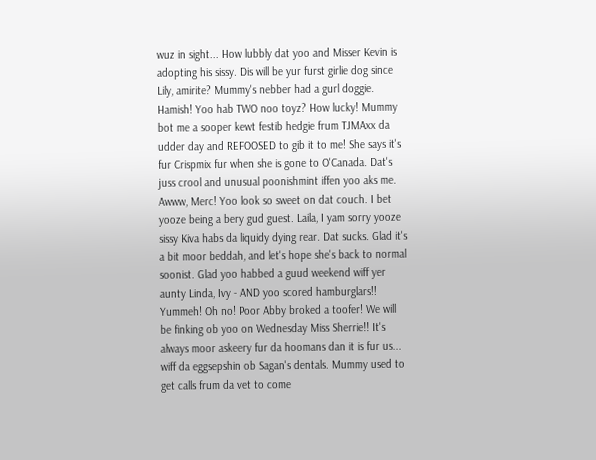wuz in sight... How lubbly dat yoo and Misser Kevin is adopting his sissy. Dis will be yur furst girlie dog since Lily, amirite? Mummy's nebber had a gurl doggie. Hamish! Yoo hab TWO noo toyz? How lucky! Mummy bot me a sooper kewt festib hedgie frum TJMAxx da udder day and REFOOSED to gib it to me! She says it's fur Crispmix fur when she is gone to O'Canada. Dat's juss crool and unusual poonishmint iffen yoo aks me. Awww, Merc! Yoo look so sweet on dat couch. I bet yooze being a bery gud guest. Laila, I yam sorry yooze sissy Kiva habs da liquidy dying rear. Dat sucks. Glad it's a bit moor beddah, and let's hope she's back to normal soonist. Glad yoo habbed a guud weekend wiff yer aunty Linda, Ivy - AND yoo scored hamburglars!! Yummeh! Oh no! Poor Abby broked a toofer! We will be finking ob yoo on Wednesday Miss Sherrie!! It's always moor askeery fur da hoomans dan it is fur us... wiff da eggsepshin ob Sagan's dentals. Mummy used to get calls frum da vet to come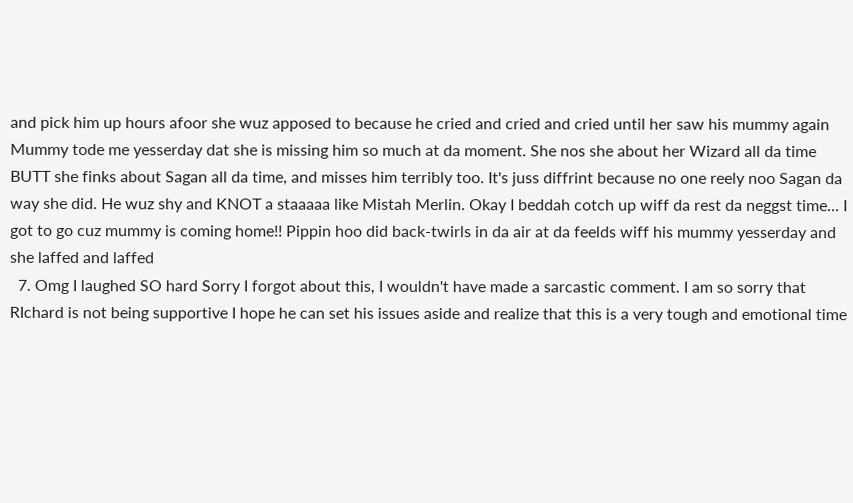and pick him up hours afoor she wuz apposed to because he cried and cried and cried until her saw his mummy again Mummy tode me yesserday dat she is missing him so much at da moment. She nos she about her Wizard all da time BUTT she finks about Sagan all da time, and misses him terribly too. It's juss diffrint because no one reely noo Sagan da way she did. He wuz shy and KNOT a staaaaa like Mistah Merlin. Okay I beddah cotch up wiff da rest da neggst time... I got to go cuz mummy is coming home!! Pippin hoo did back-twirls in da air at da feelds wiff his mummy yesserday and she laffed and laffed
  7. Omg I laughed SO hard Sorry I forgot about this, I wouldn't have made a sarcastic comment. I am so sorry that RIchard is not being supportive I hope he can set his issues aside and realize that this is a very tough and emotional time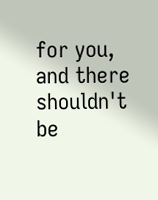for you, and there shouldn't be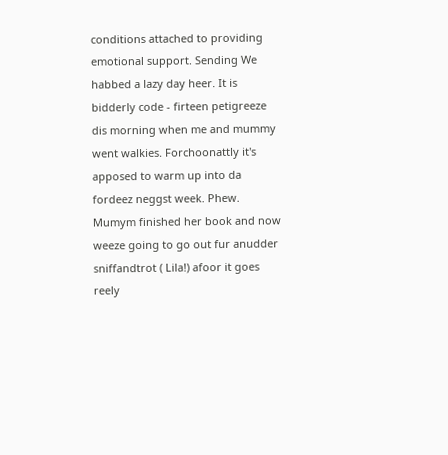conditions attached to providing emotional support. Sending We habbed a lazy day heer. It is bidderly code - firteen petigreeze dis morning when me and mummy went walkies. Forchoonattly it's apposed to warm up into da fordeez neggst week. Phew. Mumym finished her book and now weeze going to go out fur anudder sniffandtrot ( Lila!) afoor it goes reely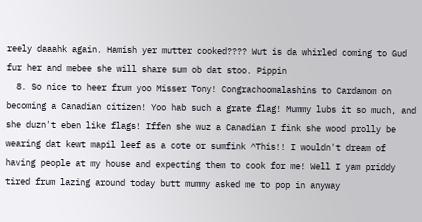reely daaahk again. Hamish yer mutter cooked???? Wut is da whirled coming to Gud fur her and mebee she will share sum ob dat stoo. Pippin
  8. So nice to heer frum yoo Misser Tony! Congrachoomalashins to Cardamom on becoming a Canadian citizen! Yoo hab such a grate flag! Mummy lubs it so much, and she duzn't eben like flags! Iffen she wuz a Canadian I fink she wood prolly be wearing dat kewt mapil leef as a cote or sumfink ^This!! I wouldn't dream of having people at my house and expecting them to cook for me! Well I yam priddy tired frum lazing around today butt mummy asked me to pop in anyway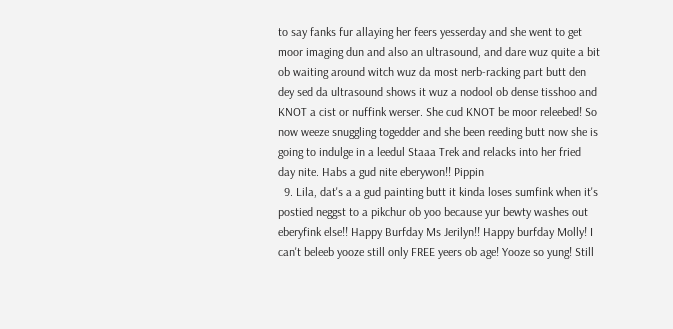to say fanks fur allaying her feers yesserday and she went to get moor imaging dun and also an ultrasound, and dare wuz quite a bit ob waiting around witch wuz da most nerb-racking part butt den dey sed da ultrasound shows it wuz a nodool ob dense tisshoo and KNOT a cist or nuffink werser. She cud KNOT be moor releebed! So now weeze snuggling togedder and she been reeding butt now she is going to indulge in a leedul Staaa Trek and relacks into her fried day nite. Habs a gud nite eberywon!! Pippin
  9. Lila, dat's a a gud painting butt it kinda loses sumfink when it's postied neggst to a pikchur ob yoo because yur bewty washes out eberyfink else!! Happy Burfday Ms Jerilyn!! Happy burfday Molly! I can't beleeb yooze still only FREE yeers ob age! Yooze so yung! Still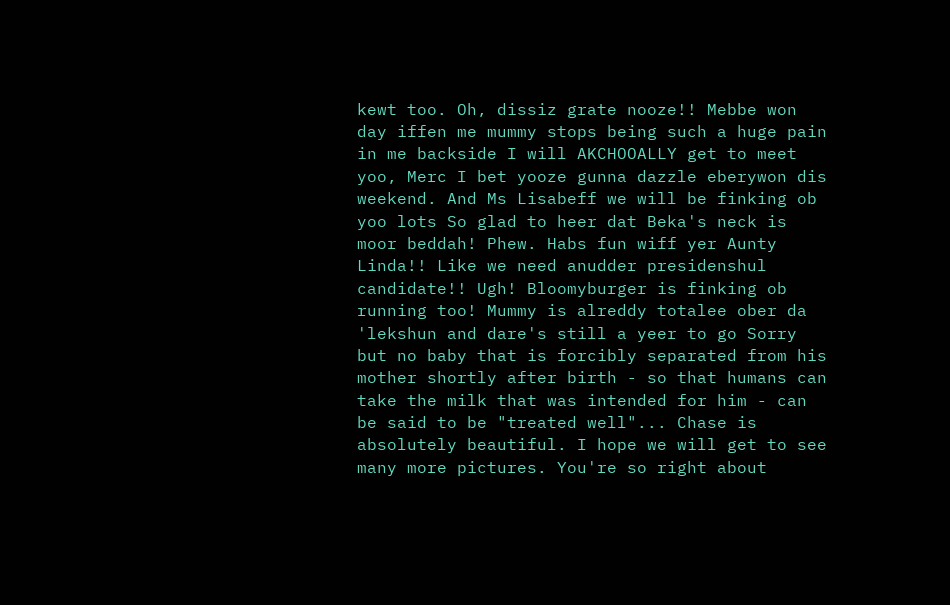kewt too. Oh, dissiz grate nooze!! Mebbe won day iffen me mummy stops being such a huge pain in me backside I will AKCHOOALLY get to meet yoo, Merc I bet yooze gunna dazzle eberywon dis weekend. And Ms Lisabeff we will be finking ob yoo lots So glad to heer dat Beka's neck is moor beddah! Phew. Habs fun wiff yer Aunty Linda!! Like we need anudder presidenshul candidate!! Ugh! Bloomyburger is finking ob running too! Mummy is alreddy totalee ober da 'lekshun and dare's still a yeer to go Sorry but no baby that is forcibly separated from his mother shortly after birth - so that humans can take the milk that was intended for him - can be said to be "treated well"... Chase is absolutely beautiful. I hope we will get to see many more pictures. You're so right about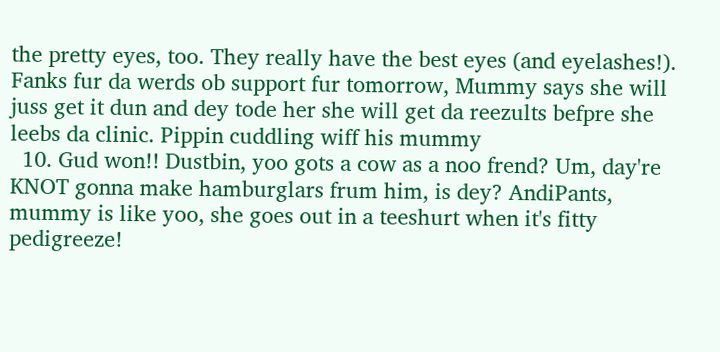the pretty eyes, too. They really have the best eyes (and eyelashes!). Fanks fur da werds ob support fur tomorrow, Mummy says she will juss get it dun and dey tode her she will get da reezults befpre she leebs da clinic. Pippin cuddling wiff his mummy
  10. Gud won!! Dustbin, yoo gots a cow as a noo frend? Um, day're KNOT gonna make hamburglars frum him, is dey? AndiPants, mummy is like yoo, she goes out in a teeshurt when it's fitty pedigreeze!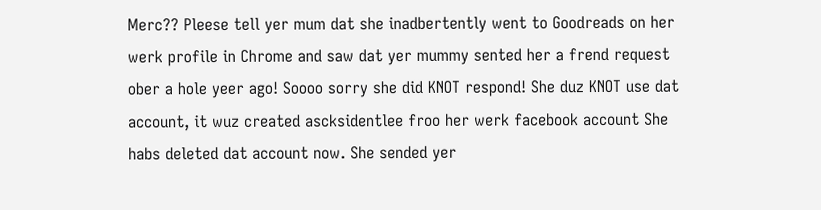Merc?? Pleese tell yer mum dat she inadbertently went to Goodreads on her werk profile in Chrome and saw dat yer mummy sented her a frend request ober a hole yeer ago! Soooo sorry she did KNOT respond! She duz KNOT use dat account, it wuz created ascksidentlee froo her werk facebook account She habs deleted dat account now. She sended yer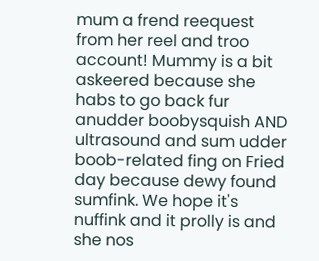mum a frend reequest from her reel and troo account! Mummy is a bit askeered because she habs to go back fur anudder boobysquish AND ultrasound and sum udder boob-related fing on Fried day because dewy found sumfink. We hope it's nuffink and it prolly is and she nos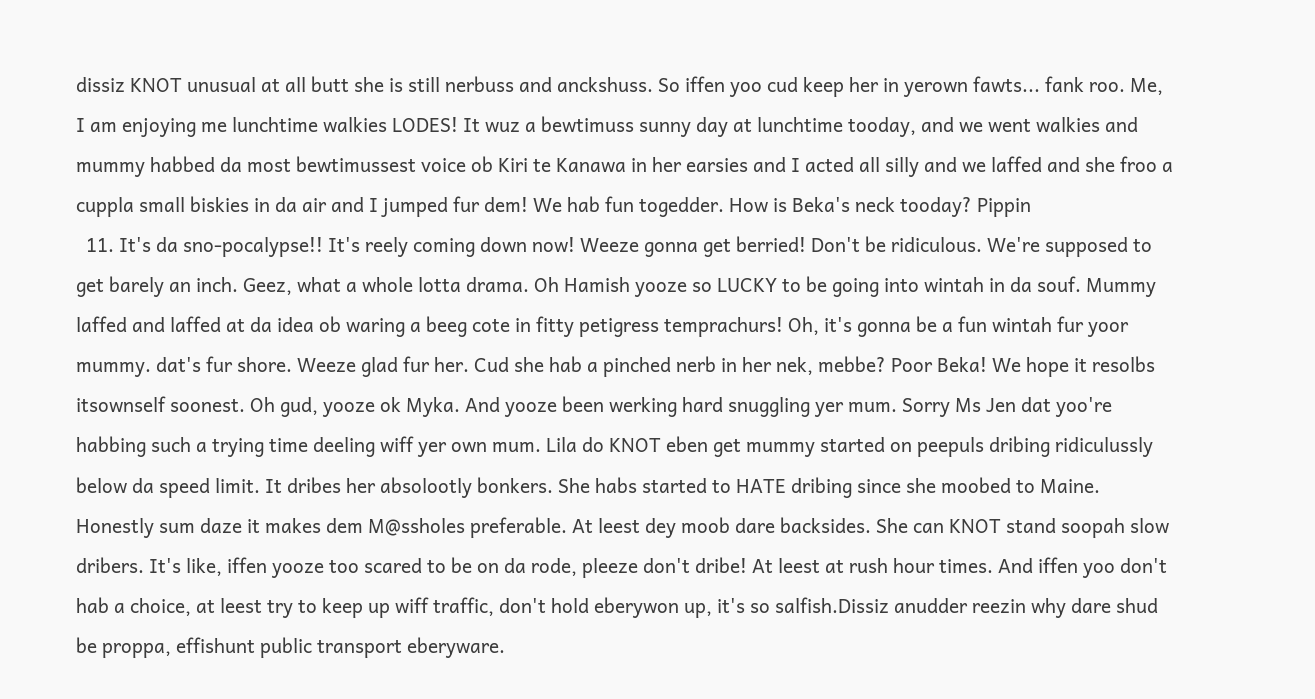dissiz KNOT unusual at all butt she is still nerbuss and anckshuss. So iffen yoo cud keep her in yerown fawts... fank roo. Me, I am enjoying me lunchtime walkies LODES! It wuz a bewtimuss sunny day at lunchtime tooday, and we went walkies and mummy habbed da most bewtimussest voice ob Kiri te Kanawa in her earsies and I acted all silly and we laffed and she froo a cuppla small biskies in da air and I jumped fur dem! We hab fun togedder. How is Beka's neck tooday? Pippin
  11. It's da sno-pocalypse!! It's reely coming down now! Weeze gonna get berried! Don't be ridiculous. We're supposed to get barely an inch. Geez, what a whole lotta drama. Oh Hamish yooze so LUCKY to be going into wintah in da souf. Mummy laffed and laffed at da idea ob waring a beeg cote in fitty petigress temprachurs! Oh, it's gonna be a fun wintah fur yoor mummy. dat's fur shore. Weeze glad fur her. Cud she hab a pinched nerb in her nek, mebbe? Poor Beka! We hope it resolbs itsownself soonest. Oh gud, yooze ok Myka. And yooze been werking hard snuggling yer mum. Sorry Ms Jen dat yoo're habbing such a trying time deeling wiff yer own mum. Lila do KNOT eben get mummy started on peepuls dribing ridiculussly below da speed limit. It dribes her absolootly bonkers. She habs started to HATE dribing since she moobed to Maine. Honestly sum daze it makes dem M@ssholes preferable. At leest dey moob dare backsides. She can KNOT stand soopah slow dribers. It's like, iffen yooze too scared to be on da rode, pleeze don't dribe! At leest at rush hour times. And iffen yoo don't hab a choice, at leest try to keep up wiff traffic, don't hold eberywon up, it's so salfish.Dissiz anudder reezin why dare shud be proppa, effishunt public transport eberyware.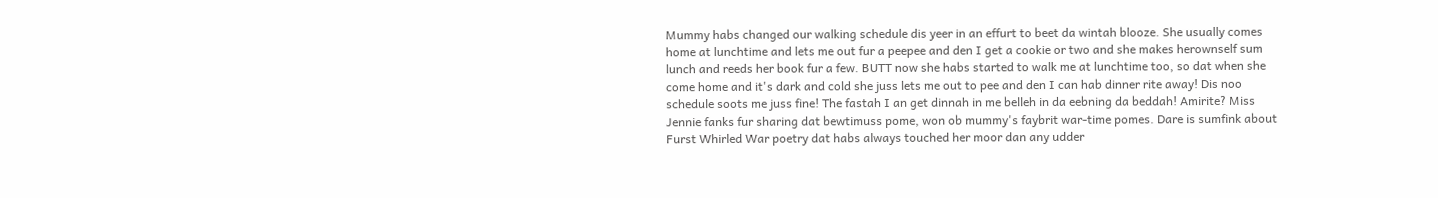Mummy habs changed our walking schedule dis yeer in an effurt to beet da wintah blooze. She usually comes home at lunchtime and lets me out fur a peepee and den I get a cookie or two and she makes herownself sum lunch and reeds her book fur a few. BUTT now she habs started to walk me at lunchtime too, so dat when she come home and it's dark and cold she juss lets me out to pee and den I can hab dinner rite away! Dis noo schedule soots me juss fine! The fastah I an get dinnah in me belleh in da eebning da beddah! Amirite? Miss Jennie fanks fur sharing dat bewtimuss pome, won ob mummy's faybrit war-time pomes. Dare is sumfink about Furst Whirled War poetry dat habs always touched her moor dan any udder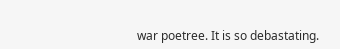war poetree. It is so debastating.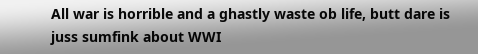All war is horrible and a ghastly waste ob life, butt dare is juss sumfink about WWI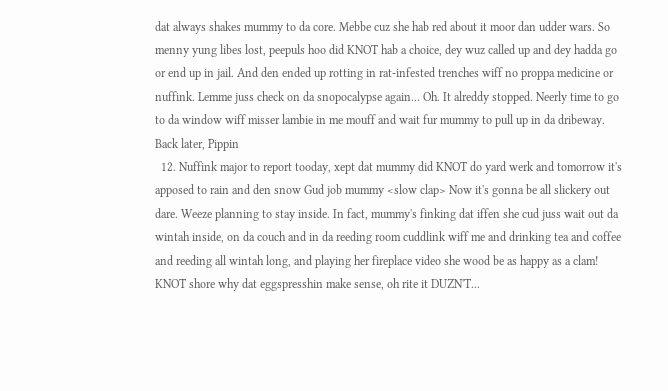dat always shakes mummy to da core. Mebbe cuz she hab red about it moor dan udder wars. So menny yung libes lost, peepuls hoo did KNOT hab a choice, dey wuz called up and dey hadda go or end up in jail. And den ended up rotting in rat-infested trenches wiff no proppa medicine or nuffink. Lemme juss check on da snopocalypse again... Oh. It alreddy stopped. Neerly time to go to da window wiff misser lambie in me mouff and wait fur mummy to pull up in da dribeway. Back later, Pippin
  12. Nuffink major to report tooday, xept dat mummy did KNOT do yard werk and tomorrow it's apposed to rain and den snow Gud job mummy <slow clap> Now it's gonna be all slickery out dare. Weeze planning to stay inside. In fact, mummy's finking dat iffen she cud juss wait out da wintah inside, on da couch and in da reeding room cuddlink wiff me and drinking tea and coffee and reeding all wintah long, and playing her fireplace video she wood be as happy as a clam! KNOT shore why dat eggspresshin make sense, oh rite it DUZN'T...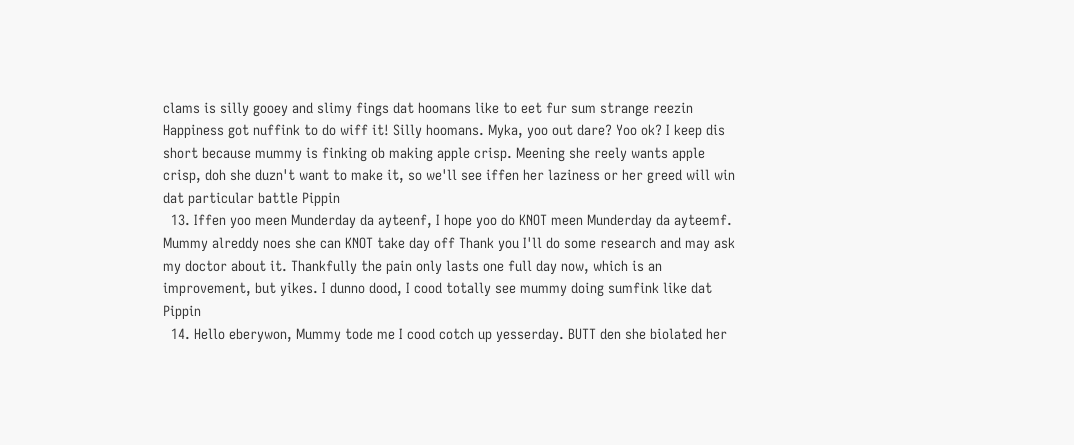clams is silly gooey and slimy fings dat hoomans like to eet fur sum strange reezin Happiness got nuffink to do wiff it! Silly hoomans. Myka, yoo out dare? Yoo ok? I keep dis short because mummy is finking ob making apple crisp. Meening she reely wants apple crisp, doh she duzn't want to make it, so we'll see iffen her laziness or her greed will win dat particular battle Pippin
  13. Iffen yoo meen Munderday da ayteenf, I hope yoo do KNOT meen Munderday da ayteemf. Mummy alreddy noes she can KNOT take day off Thank you I'll do some research and may ask my doctor about it. Thankfully the pain only lasts one full day now, which is an improvement, but yikes. I dunno dood, I cood totally see mummy doing sumfink like dat Pippin
  14. Hello eberywon, Mummy tode me I cood cotch up yesserday. BUTT den she biolated her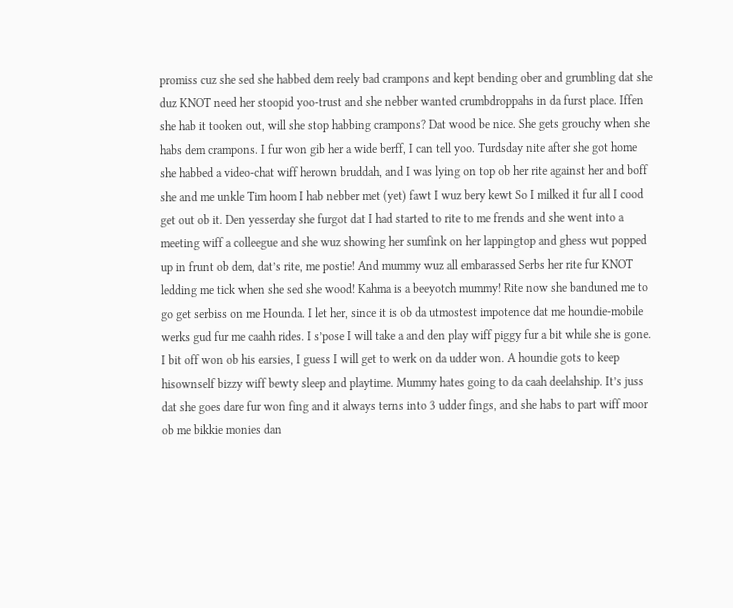promiss cuz she sed she habbed dem reely bad crampons and kept bending ober and grumbling dat she duz KNOT need her stoopid yoo-trust and she nebber wanted crumbdroppahs in da furst place. Iffen she hab it tooken out, will she stop habbing crampons? Dat wood be nice. She gets grouchy when she habs dem crampons. I fur won gib her a wide berff, I can tell yoo. Turdsday nite after she got home she habbed a video-chat wiff herown bruddah, and I was lying on top ob her rite against her and boff she and me unkle Tim hoom I hab nebber met (yet) fawt I wuz bery kewt So I milked it fur all I cood get out ob it. Den yesserday she furgot dat I had started to rite to me frends and she went into a meeting wiff a colleegue and she wuz showing her sumfink on her lappingtop and ghess wut popped up in frunt ob dem, dat’s rite, me postie! And mummy wuz all embarassed Serbs her rite fur KNOT ledding me tick when she sed she wood! Kahma is a beeyotch mummy! Rite now she banduned me to go get serbiss on me Hounda. I let her, since it is ob da utmostest impotence dat me houndie-mobile werks gud fur me caahh rides. I s’pose I will take a and den play wiff piggy fur a bit while she is gone. I bit off won ob his earsies, I guess I will get to werk on da udder won. A houndie gots to keep hisownself bizzy wiff bewty sleep and playtime. Mummy hates going to da caah deelahship. It’s juss dat she goes dare fur won fing and it always terns into 3 udder fings, and she habs to part wiff moor ob me bikkie monies dan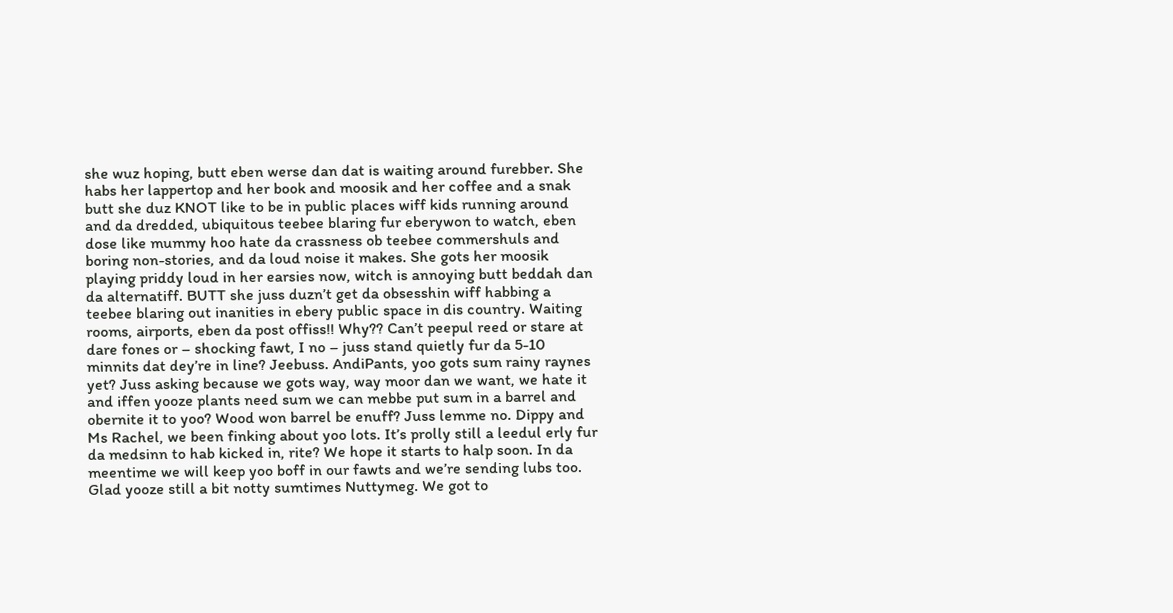she wuz hoping, butt eben werse dan dat is waiting around furebber. She habs her lappertop and her book and moosik and her coffee and a snak butt she duz KNOT like to be in public places wiff kids running around and da dredded, ubiquitous teebee blaring fur eberywon to watch, eben dose like mummy hoo hate da crassness ob teebee commershuls and boring non-stories, and da loud noise it makes. She gots her moosik playing priddy loud in her earsies now, witch is annoying butt beddah dan da alternatiff. BUTT she juss duzn’t get da obsesshin wiff habbing a teebee blaring out inanities in ebery public space in dis country. Waiting rooms, airports, eben da post offiss!! Why?? Can’t peepul reed or stare at dare fones or – shocking fawt, I no – juss stand quietly fur da 5-10 minnits dat dey’re in line? Jeebuss. AndiPants, yoo gots sum rainy raynes yet? Juss asking because we gots way, way moor dan we want, we hate it and iffen yooze plants need sum we can mebbe put sum in a barrel and obernite it to yoo? Wood won barrel be enuff? Juss lemme no. Dippy and Ms Rachel, we been finking about yoo lots. It’s prolly still a leedul erly fur da medsinn to hab kicked in, rite? We hope it starts to halp soon. In da meentime we will keep yoo boff in our fawts and we’re sending lubs too. Glad yooze still a bit notty sumtimes Nuttymeg. We got to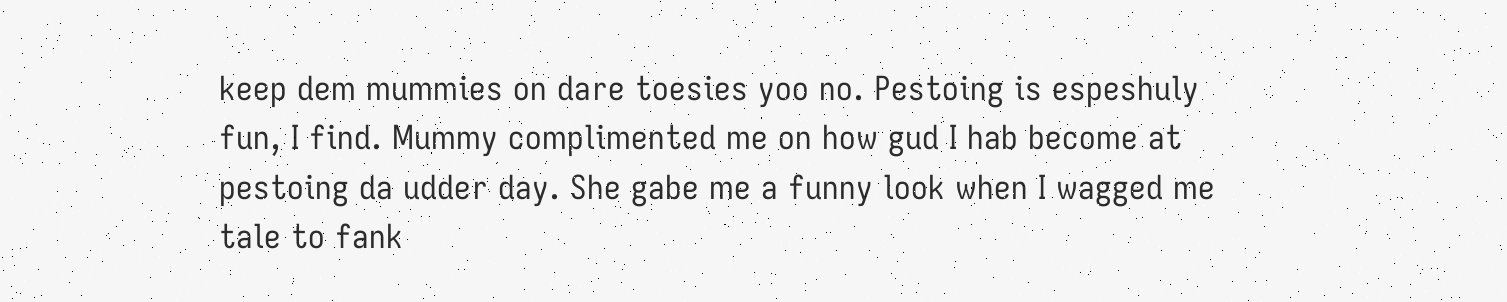keep dem mummies on dare toesies yoo no. Pestoing is espeshuly fun, I find. Mummy complimented me on how gud I hab become at pestoing da udder day. She gabe me a funny look when I wagged me tale to fank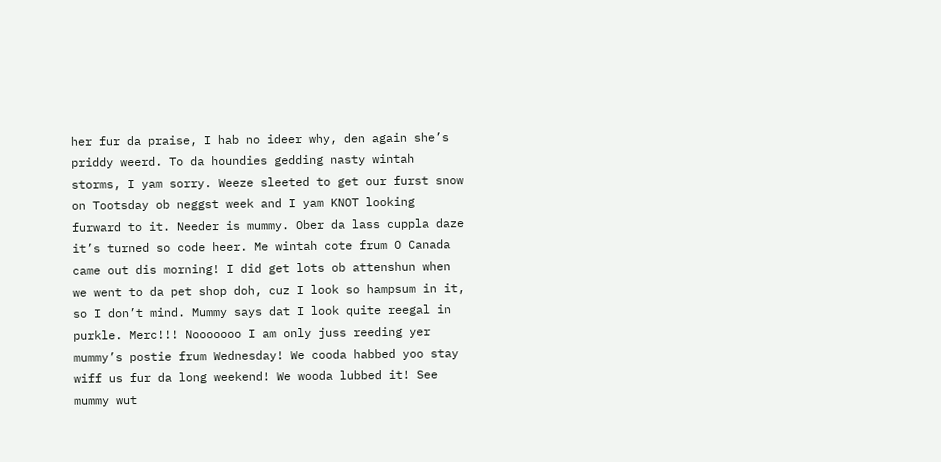her fur da praise, I hab no ideer why, den again she’s priddy weerd. To da houndies gedding nasty wintah storms, I yam sorry. Weeze sleeted to get our furst snow on Tootsday ob neggst week and I yam KNOT looking furward to it. Needer is mummy. Ober da lass cuppla daze it’s turned so code heer. Me wintah cote frum O Canada came out dis morning! I did get lots ob attenshun when we went to da pet shop doh, cuz I look so hampsum in it, so I don’t mind. Mummy says dat I look quite reegal in purkle. Merc!!! Nooooooo I am only juss reeding yer mummy’s postie frum Wednesday! We cooda habbed yoo stay wiff us fur da long weekend! We wooda lubbed it! See mummy wut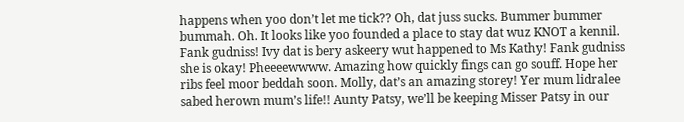happens when yoo don’t let me tick?? Oh, dat juss sucks. Bummer bummer bummah. Oh. It looks like yoo founded a place to stay dat wuz KNOT a kennil. Fank gudniss! Ivy dat is bery askeery wut happened to Ms Kathy! Fank gudniss she is okay! Pheeeewwww. Amazing how quickly fings can go souff. Hope her ribs feel moor beddah soon. Molly, dat’s an amazing storey! Yer mum lidralee sabed herown mum’s life!! Aunty Patsy, we’ll be keeping Misser Patsy in our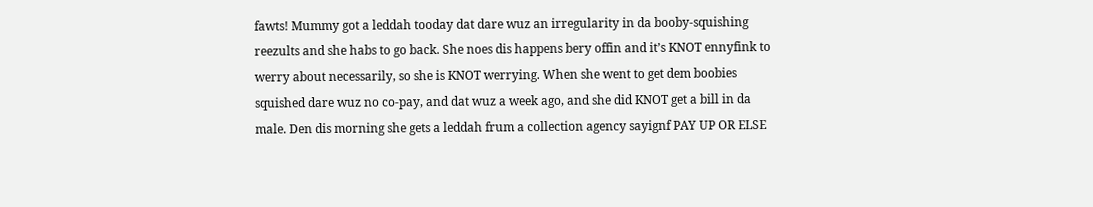fawts! Mummy got a leddah tooday dat dare wuz an irregularity in da booby-squishing reezults and she habs to go back. She noes dis happens bery offin and it’s KNOT ennyfink to werry about necessarily, so she is KNOT werrying. When she went to get dem boobies squished dare wuz no co-pay, and dat wuz a week ago, and she did KNOT get a bill in da male. Den dis morning she gets a leddah frum a collection agency sayignf PAY UP OR ELSE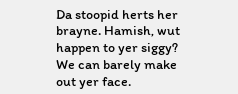Da stoopid herts her brayne. Hamish, wut happen to yer siggy? We can barely make out yer face.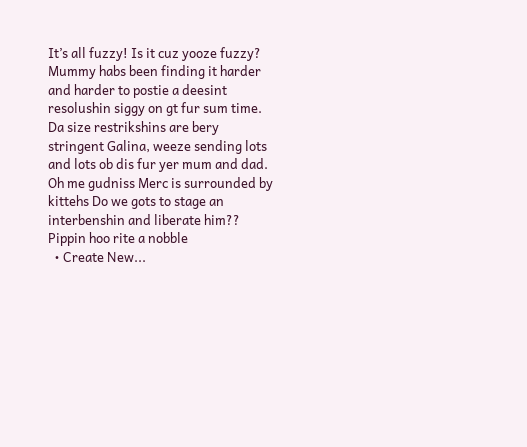It’s all fuzzy! Is it cuz yooze fuzzy? Mummy habs been finding it harder and harder to postie a deesint resolushin siggy on gt fur sum time. Da size restrikshins are bery stringent Galina, weeze sending lots and lots ob dis fur yer mum and dad. Oh me gudniss Merc is surrounded by kittehs Do we gots to stage an interbenshin and liberate him?? Pippin hoo rite a nobble
  • Create New...